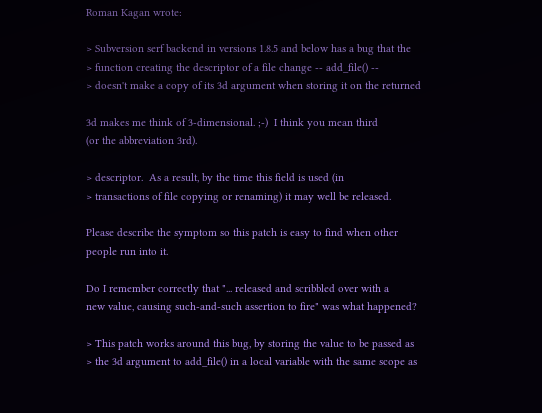Roman Kagan wrote:

> Subversion serf backend in versions 1.8.5 and below has a bug that the
> function creating the descriptor of a file change -- add_file() --
> doesn't make a copy of its 3d argument when storing it on the returned

3d makes me think of 3-dimensional. ;-)  I think you mean third
(or the abbreviation 3rd).

> descriptor.  As a result, by the time this field is used (in
> transactions of file copying or renaming) it may well be released.

Please describe the symptom so this patch is easy to find when other
people run into it.

Do I remember correctly that "... released and scribbled over with a
new value, causing such-and-such assertion to fire" was what happened?

> This patch works around this bug, by storing the value to be passed as
> the 3d argument to add_file() in a local variable with the same scope as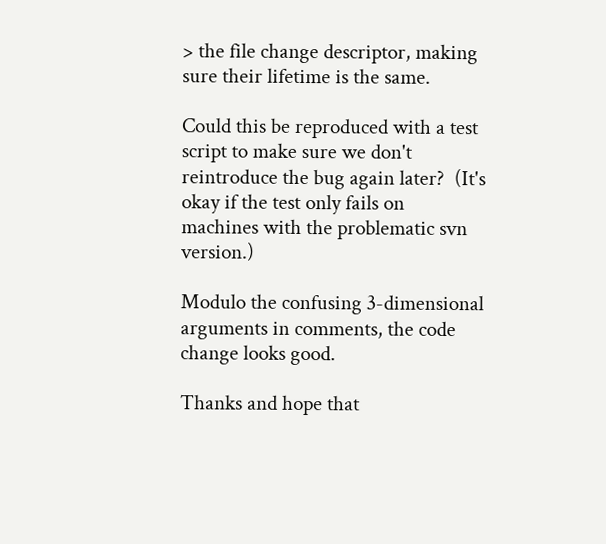> the file change descriptor, making sure their lifetime is the same.

Could this be reproduced with a test script to make sure we don't
reintroduce the bug again later?  (It's okay if the test only fails on
machines with the problematic svn version.)

Modulo the confusing 3-dimensional arguments in comments, the code
change looks good.

Thanks and hope that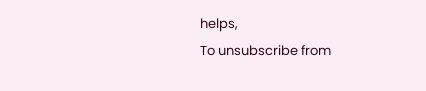helps,
To unsubscribe from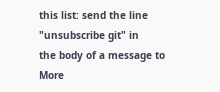this list: send the line "unsubscribe git" in
the body of a message to
More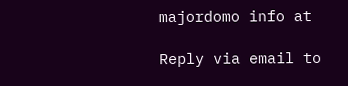majordomo info at

Reply via email to